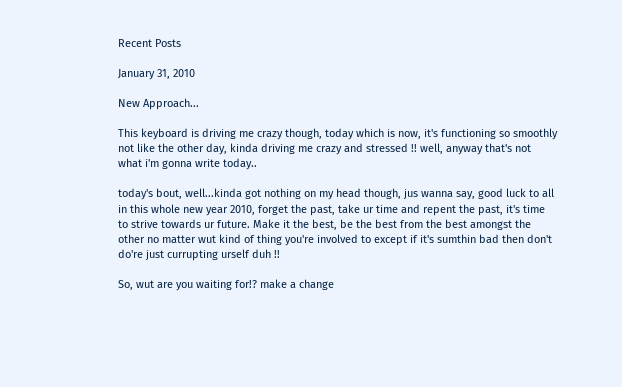Recent Posts

January 31, 2010

New Approach...

This keyboard is driving me crazy though, today which is now, it's functioning so smoothly not like the other day, kinda driving me crazy and stressed !! well, anyway that's not what i'm gonna write today..

today's bout, well...kinda got nothing on my head though, jus wanna say, good luck to all in this whole new year 2010, forget the past, take ur time and repent the past, it's time to strive towards ur future. Make it the best, be the best from the best amongst the other no matter wut kind of thing you're involved to except if it's sumthin bad then don't do're just currupting urself duh !!

So, wut are you waiting for!? make a change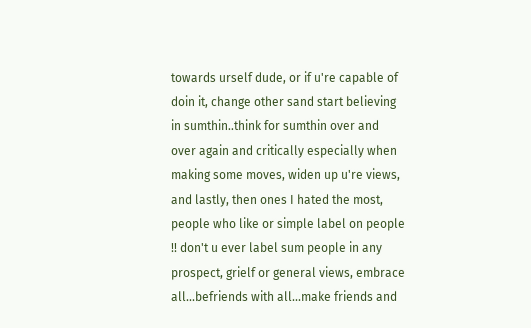towards urself dude, or if u're capable of doin it, change other sand start believing in sumthin..think for sumthin over and over again and critically especially when making some moves, widen up u're views, and lastly, then ones I hated the most, people who like or simple label on people !! don't u ever label sum people in any prospect, grielf or general views, embrace all...befriends with all...make friends and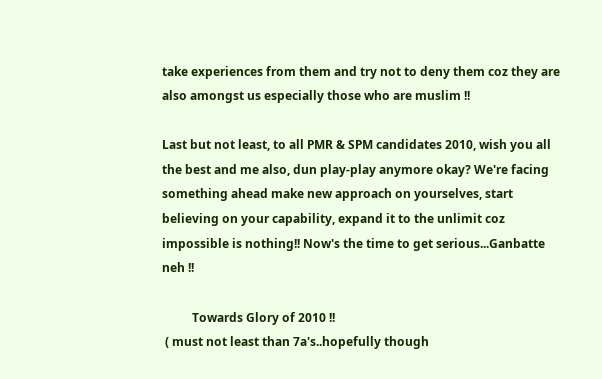take experiences from them and try not to deny them coz they are also amongst us especially those who are muslim !!

Last but not least, to all PMR & SPM candidates 2010, wish you all the best and me also, dun play-play anymore okay? We're facing something ahead make new approach on yourselves, start believing on your capability, expand it to the unlimit coz impossible is nothing!! Now's the time to get serious...Ganbatte neh !!

          Towards Glory of 2010 !!
 ( must not least than 7a's..hopefully though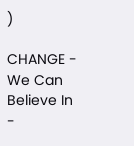)

CHANGE - We Can Believe In
-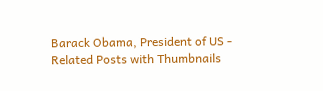Barack Obama, President of US -
Related Posts with Thumbnails